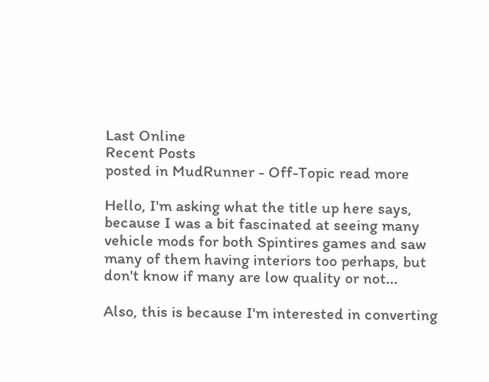Last Online
Recent Posts
posted in MudRunner - Off-Topic read more

Hello, I'm asking what the title up here says, because I was a bit fascinated at seeing many vehicle mods for both Spintires games and saw many of them having interiors too perhaps, but don't know if many are low quality or not...

Also, this is because I'm interested in converting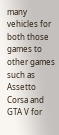many vehicles for both those games to other games such as Assetto Corsa and GTA V for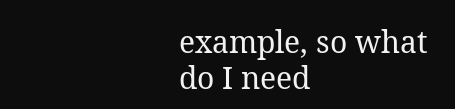example, so what do I need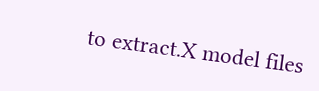to extract.X model files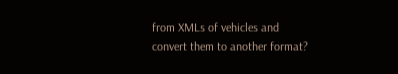from XMLs of vehicles and convert them to another format?